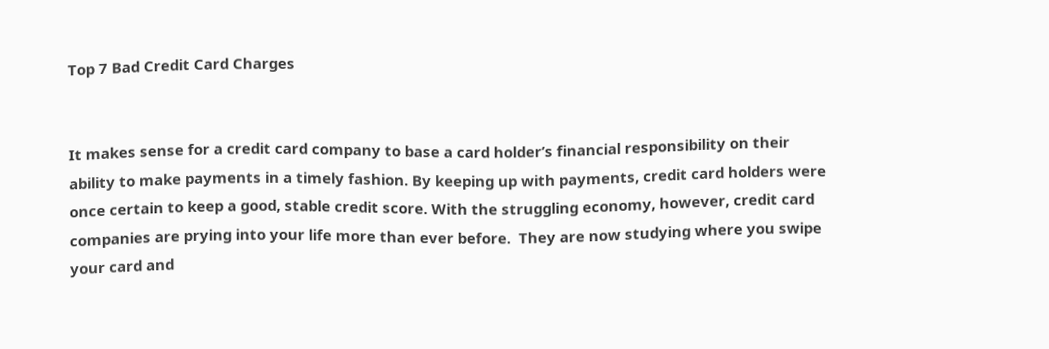Top 7 Bad Credit Card Charges


It makes sense for a credit card company to base a card holder’s financial responsibility on their ability to make payments in a timely fashion. By keeping up with payments, credit card holders were once certain to keep a good, stable credit score. With the struggling economy, however, credit card companies are prying into your life more than ever before.  They are now studying where you swipe your card and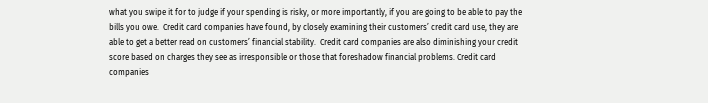what you swipe it for to judge if your spending is risky, or more importantly, if you are going to be able to pay the  bills you owe.  Credit card companies have found, by closely examining their customers’ credit card use, they are able to get a better read on customers’ financial stability.  Credit card companies are also diminishing your credit score based on charges they see as irresponsible or those that foreshadow financial problems. Credit card companies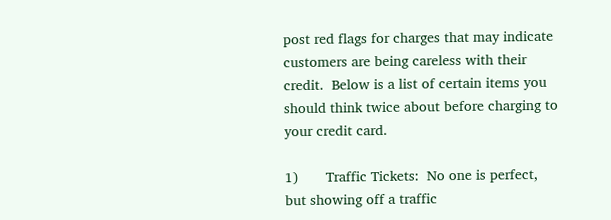post red flags for charges that may indicate customers are being careless with their credit.  Below is a list of certain items you should think twice about before charging to your credit card.

1)       Traffic Tickets:  No one is perfect, but showing off a traffic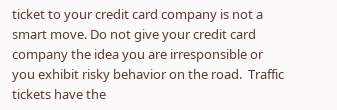ticket to your credit card company is not a smart move. Do not give your credit card company the idea you are irresponsible or you exhibit risky behavior on the road.  Traffic tickets have the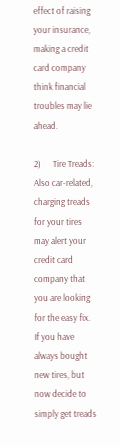effect of raising your insurance, making a credit card company think financial troubles may lie ahead.

2)      Tire Treads:  Also car-related, charging treads for your tires may alert your credit card company that you are looking for the easy fix.  If you have always bought new tires, but now decide to simply get treads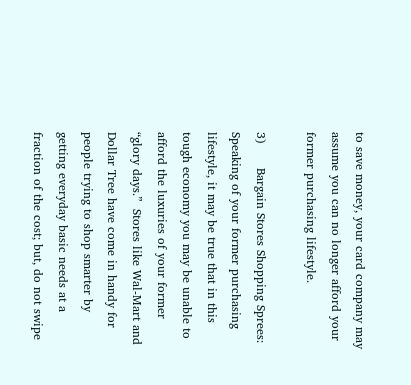to save money, your card company may assume you can no longer afford your former purchasing lifestyle.

3)      Bargain Stores Shopping Sprees:  Speaking of your former purchasing lifestyle, it may be true that in this tough economy you may be unable to afford the luxuries of your former “glory days.”  Stores like Wal-Mart and Dollar Tree have come in handy for people trying to shop smarter by getting everyday basic needs at a fraction of the cost; but, do not swipe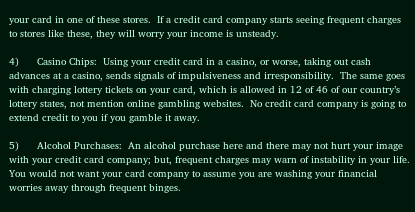your card in one of these stores.  If a credit card company starts seeing frequent charges to stores like these, they will worry your income is unsteady.

4)      Casino Chips:  Using your credit card in a casino, or worse, taking out cash advances at a casino, sends signals of impulsiveness and irresponsibility.  The same goes with charging lottery tickets on your card, which is allowed in 12 of 46 of our country’s lottery states, not mention online gambling websites.  No credit card company is going to extend credit to you if you gamble it away.

5)      Alcohol Purchases:  An alcohol purchase here and there may not hurt your image with your credit card company; but, frequent charges may warn of instability in your life. You would not want your card company to assume you are washing your financial worries away through frequent binges.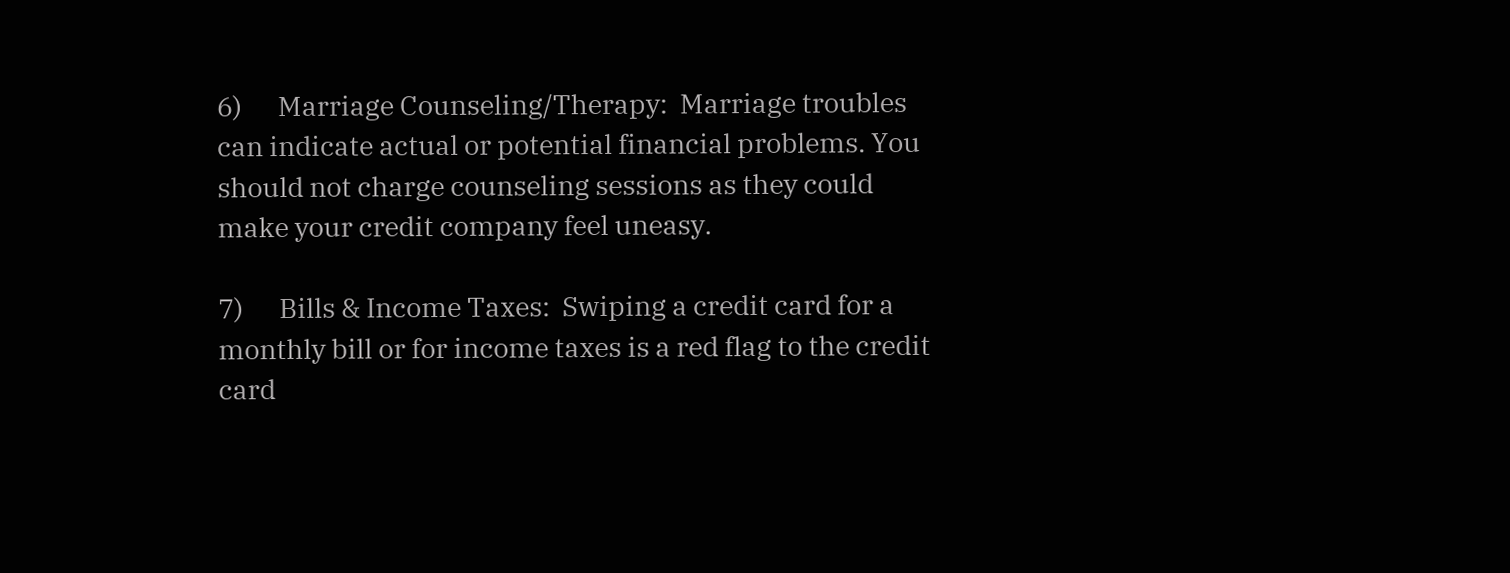6)      Marriage Counseling/Therapy:  Marriage troubles can indicate actual or potential financial problems. You should not charge counseling sessions as they could make your credit company feel uneasy.

7)      Bills & Income Taxes:  Swiping a credit card for a monthly bill or for income taxes is a red flag to the credit card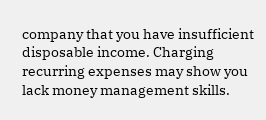company that you have insufficient disposable income. Charging recurring expenses may show you lack money management skills.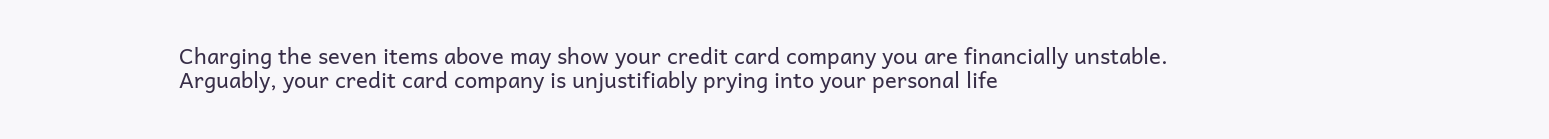Charging the seven items above may show your credit card company you are financially unstable.  Arguably, your credit card company is unjustifiably prying into your personal life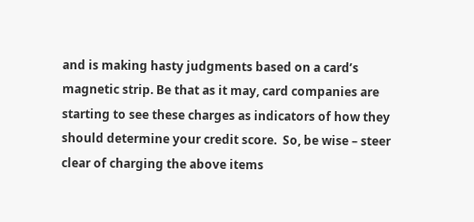and is making hasty judgments based on a card’s magnetic strip. Be that as it may, card companies are starting to see these charges as indicators of how they should determine your credit score.  So, be wise – steer clear of charging the above items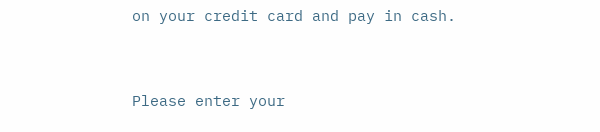on your credit card and pay in cash.


Please enter your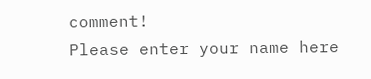comment!
Please enter your name here